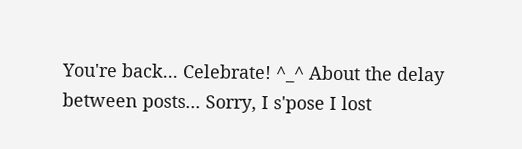You're back... Celebrate! ^_^ About the delay between posts... Sorry, I s'pose I lost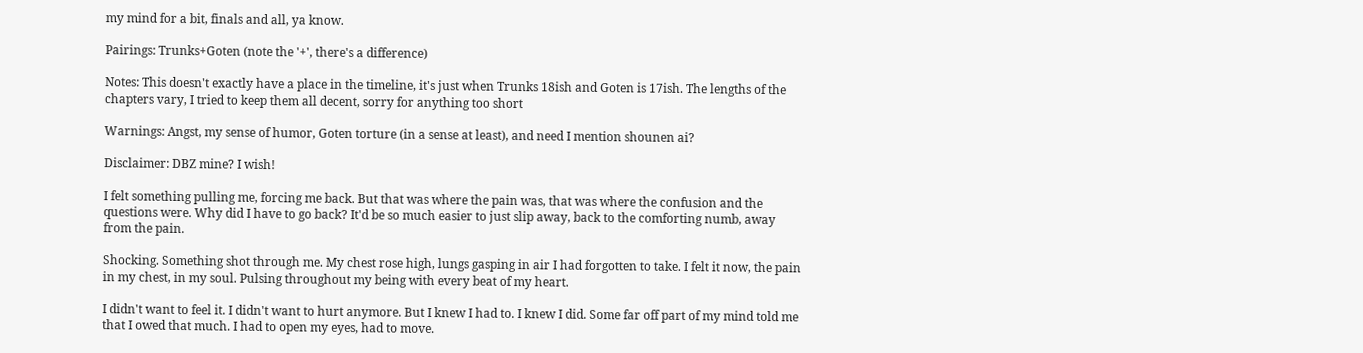my mind for a bit, finals and all, ya know.

Pairings: Trunks+Goten (note the '+', there's a difference)

Notes: This doesn't exactly have a place in the timeline, it's just when Trunks 18ish and Goten is 17ish. The lengths of the
chapters vary, I tried to keep them all decent, sorry for anything too short

Warnings: Angst, my sense of humor, Goten torture (in a sense at least), and need I mention shounen ai?

Disclaimer: DBZ mine? I wish!

I felt something pulling me, forcing me back. But that was where the pain was, that was where the confusion and the
questions were. Why did I have to go back? It'd be so much easier to just slip away, back to the comforting numb, away
from the pain.

Shocking. Something shot through me. My chest rose high, lungs gasping in air I had forgotten to take. I felt it now, the pain
in my chest, in my soul. Pulsing throughout my being with every beat of my heart.

I didn't want to feel it. I didn't want to hurt anymore. But I knew I had to. I knew I did. Some far off part of my mind told me
that I owed that much. I had to open my eyes, had to move.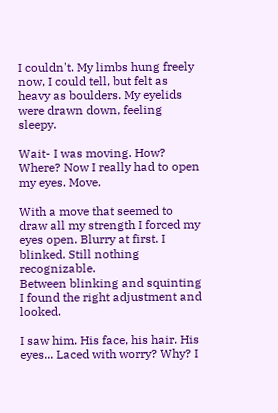I couldn't. My limbs hung freely now, I could tell, but felt as heavy as boulders. My eyelids were drawn down, feeling sleepy.

Wait- I was moving. How? Where? Now I really had to open my eyes. Move.

With a move that seemed to draw all my strength I forced my eyes open. Blurry at first. I blinked. Still nothing recognizable.
Between blinking and squinting I found the right adjustment and looked.

I saw him. His face, his hair. His eyes... Laced with worry? Why? I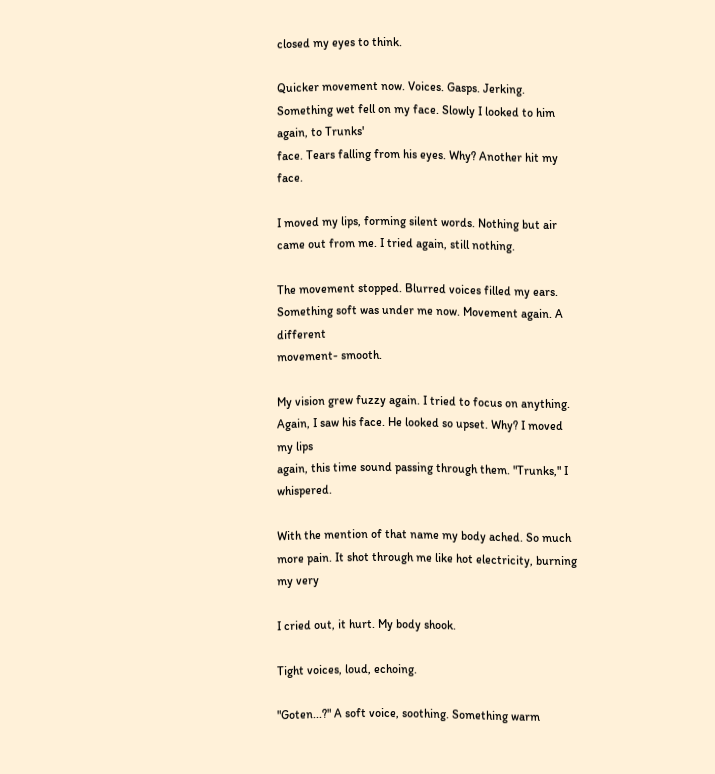closed my eyes to think.

Quicker movement now. Voices. Gasps. Jerking. Something wet fell on my face. Slowly I looked to him again, to Trunks'
face. Tears falling from his eyes. Why? Another hit my face.

I moved my lips, forming silent words. Nothing but air came out from me. I tried again, still nothing.

The movement stopped. Blurred voices filled my ears. Something soft was under me now. Movement again. A different
movement- smooth.

My vision grew fuzzy again. I tried to focus on anything. Again, I saw his face. He looked so upset. Why? I moved my lips
again, this time sound passing through them. "Trunks," I whispered.

With the mention of that name my body ached. So much more pain. It shot through me like hot electricity, burning my very

I cried out, it hurt. My body shook.

Tight voices, loud, echoing.

"Goten...?" A soft voice, soothing. Something warm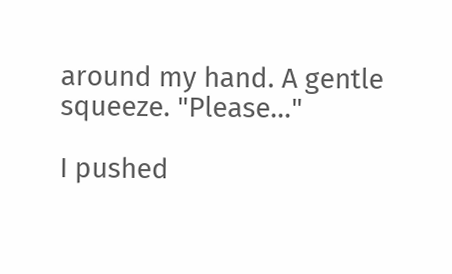around my hand. A gentle squeeze. "Please..."

I pushed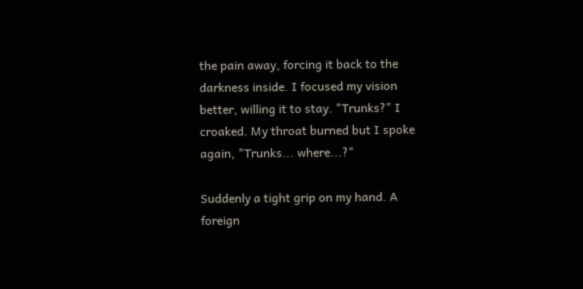the pain away, forcing it back to the darkness inside. I focused my vision better, willing it to stay. "Trunks?" I
croaked. My throat burned but I spoke again, "Trunks... where...?"

Suddenly a tight grip on my hand. A foreign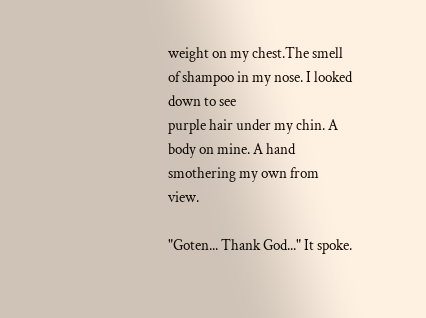weight on my chest.The smell of shampoo in my nose. I looked down to see
purple hair under my chin. A body on mine. A hand smothering my own from view.

"Goten... Thank God..." It spoke.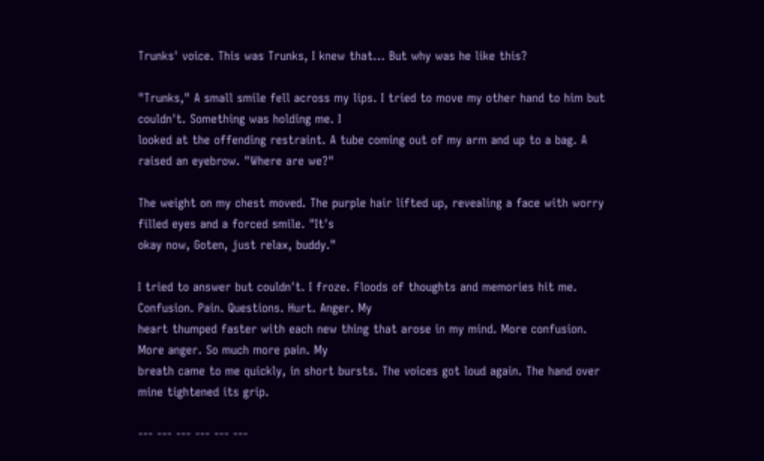Trunks' voice. This was Trunks, I knew that... But why was he like this?

"Trunks," A small smile fell across my lips. I tried to move my other hand to him but couldn't. Something was holding me. I
looked at the offending restraint. A tube coming out of my arm and up to a bag. A raised an eyebrow. "Where are we?"

The weight on my chest moved. The purple hair lifted up, revealing a face with worry filled eyes and a forced smile. "It's
okay now, Goten, just relax, buddy."

I tried to answer but couldn't. I froze. Floods of thoughts and memories hit me. Confusion. Pain. Questions. Hurt. Anger. My
heart thumped faster with each new thing that arose in my mind. More confusion. More anger. So much more pain. My
breath came to me quickly, in short bursts. The voices got loud again. The hand over mine tightened its grip.

--- --- --- --- --- ---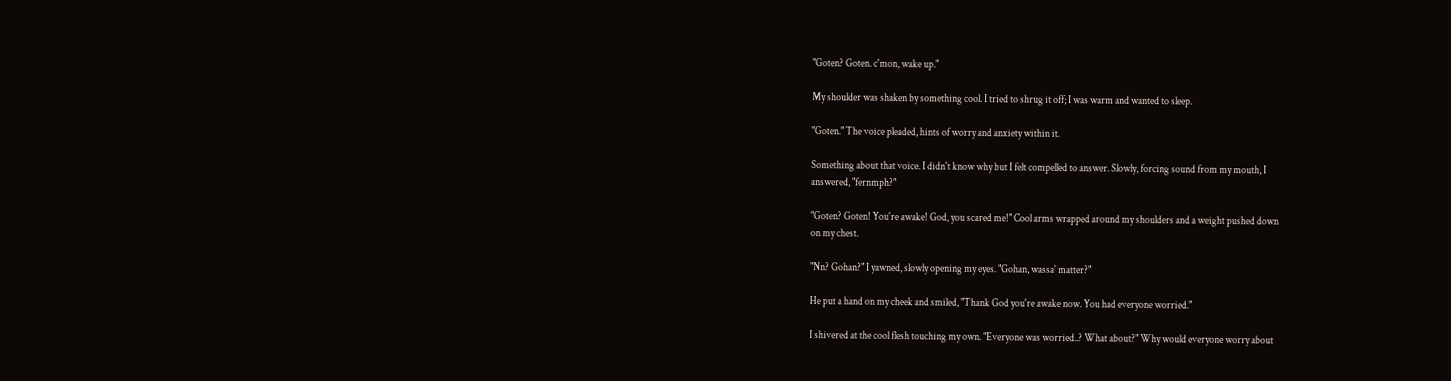"Goten? Goten. c'mon, wake up."

My shoulder was shaken by something cool. I tried to shrug it off; I was warm and wanted to sleep.

"Goten." The voice pleaded, hints of worry and anxiety within it.

Something about that voice. I didn't know why but I felt compelled to answer. Slowly, forcing sound from my mouth, I
answered, "fernmph?"

"Goten? Goten! You're awake! God, you scared me!" Cool arms wrapped around my shoulders and a weight pushed down
on my chest.

"Nn? Gohan?" I yawned, slowly opening my eyes. "Gohan, wassa' matter?"

He put a hand on my cheek and smiled, "Thank God you're awake now. You had everyone worried."

I shivered at the cool flesh touching my own. "Everyone was worried..? What about?" Why would everyone worry about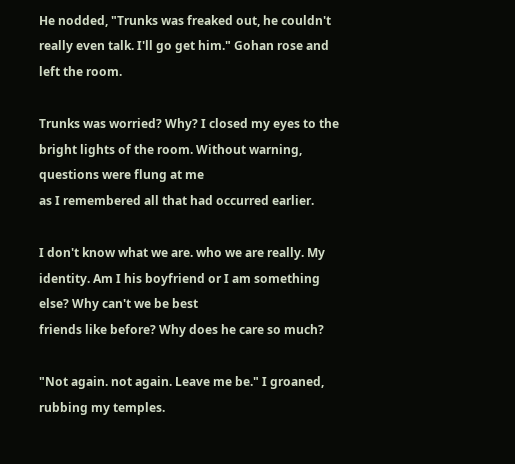He nodded, "Trunks was freaked out, he couldn't really even talk. I'll go get him." Gohan rose and left the room.

Trunks was worried? Why? I closed my eyes to the bright lights of the room. Without warning, questions were flung at me
as I remembered all that had occurred earlier.

I don't know what we are. who we are really. My identity. Am I his boyfriend or I am something else? Why can't we be best
friends like before? Why does he care so much?

"Not again. not again. Leave me be." I groaned, rubbing my temples.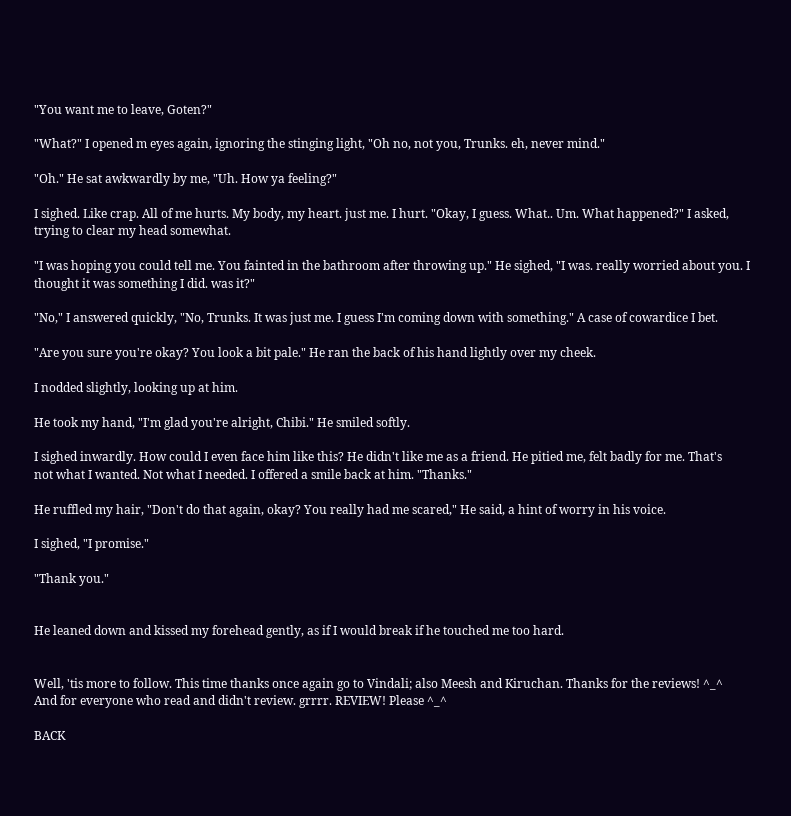"You want me to leave, Goten?"

"What?" I opened m eyes again, ignoring the stinging light, "Oh no, not you, Trunks. eh, never mind."

"Oh." He sat awkwardly by me, "Uh. How ya feeling?"

I sighed. Like crap. All of me hurts. My body, my heart. just me. I hurt. "Okay, I guess. What.. Um. What happened?" I asked,
trying to clear my head somewhat.

"I was hoping you could tell me. You fainted in the bathroom after throwing up." He sighed, "I was. really worried about you. I
thought it was something I did. was it?"

"No," I answered quickly, "No, Trunks. It was just me. I guess I'm coming down with something." A case of cowardice I bet.

"Are you sure you're okay? You look a bit pale." He ran the back of his hand lightly over my cheek.

I nodded slightly, looking up at him.

He took my hand, "I'm glad you're alright, Chibi." He smiled softly.

I sighed inwardly. How could I even face him like this? He didn't like me as a friend. He pitied me, felt badly for me. That's
not what I wanted. Not what I needed. I offered a smile back at him. "Thanks."

He ruffled my hair, "Don't do that again, okay? You really had me scared," He said, a hint of worry in his voice.

I sighed, "I promise."

"Thank you."


He leaned down and kissed my forehead gently, as if I would break if he touched me too hard.


Well, 'tis more to follow. This time thanks once again go to Vindali; also Meesh and Kiruchan. Thanks for the reviews! ^_^
And for everyone who read and didn't review. grrrr. REVIEW! Please ^_^

BACK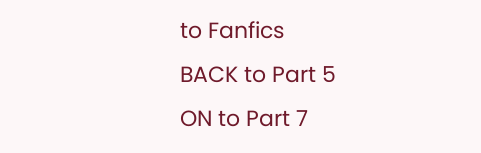to Fanfics
BACK to Part 5
ON to Part 7